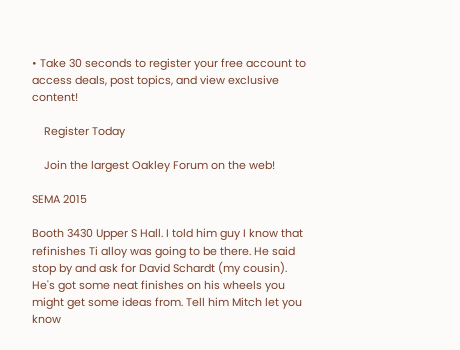• Take 30 seconds to register your free account to access deals, post topics, and view exclusive content!

    Register Today

    Join the largest Oakley Forum on the web!

SEMA 2015

Booth 3430 Upper S Hall. I told him guy I know that refinishes Ti alloy was going to be there. He said stop by and ask for David Schardt (my cousin). He's got some neat finishes on his wheels you might get some ideas from. Tell him Mitch let you know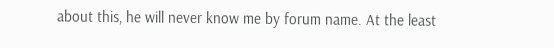about this, he will never know me by forum name. At the least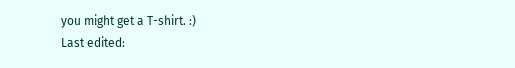you might get a T-shirt. :)
Last edited: